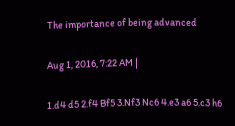The importance of being advanced

Aug 1, 2016, 7:22 AM |

1.d4 d5 2.f4 Bf5 3.Nf3 Nc6 4.e3 a6 5.c3 h6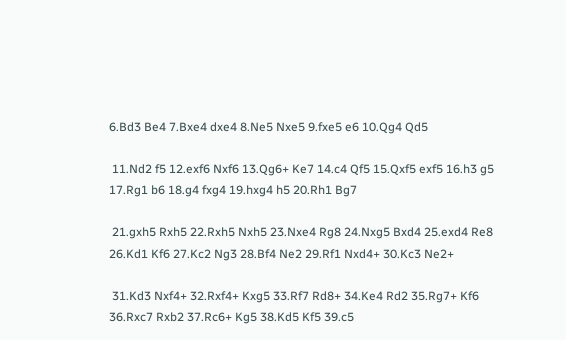6.Bd3 Be4 7.Bxe4 dxe4 8.Ne5 Nxe5 9.fxe5 e6 10.Qg4 Qd5

 11.Nd2 f5 12.exf6 Nxf6 13.Qg6+ Ke7 14.c4 Qf5 15.Qxf5 exf5 16.h3 g5 17.Rg1 b6 18.g4 fxg4 19.hxg4 h5 20.Rh1 Bg7

 21.gxh5 Rxh5 22.Rxh5 Nxh5 23.Nxe4 Rg8 24.Nxg5 Bxd4 25.exd4 Re8 26.Kd1 Kf6 27.Kc2 Ng3 28.Bf4 Ne2 29.Rf1 Nxd4+ 30.Kc3 Ne2+

 31.Kd3 Nxf4+ 32.Rxf4+ Kxg5 33.Rf7 Rd8+ 34.Ke4 Rd2 35.Rg7+ Kf6 36.Rxc7 Rxb2 37.Rc6+ Kg5 38.Kd5 Kf5 39.c5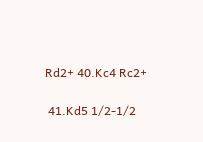Rd2+ 40.Kc4 Rc2+

 41.Kd5 1/2-1/2